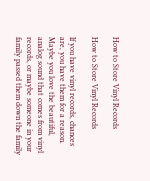How to Store Vinyl Records

How to Store Vinyl Records

If you have vinyl records, chances are, you have them for a reason. Maybe you love the beautiful, analog sound that comes from vinyl records, or maybe someone in your family passed them down the family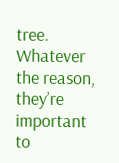tree. Whatever the reason, they’re important to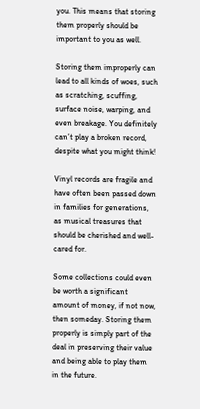you. This means that storing them properly should be important to you as well.

Storing them improperly can lead to all kinds of woes, such as scratching, scuffing, surface noise, warping, and even breakage. You definitely can’t play a broken record, despite what you might think!

Vinyl records are fragile and have often been passed down in families for generations, as musical treasures that should be cherished and well-cared for.

Some collections could even be worth a significant amount of money, if not now, then someday. Storing them properly is simply part of the deal in preserving their value and being able to play them in the future.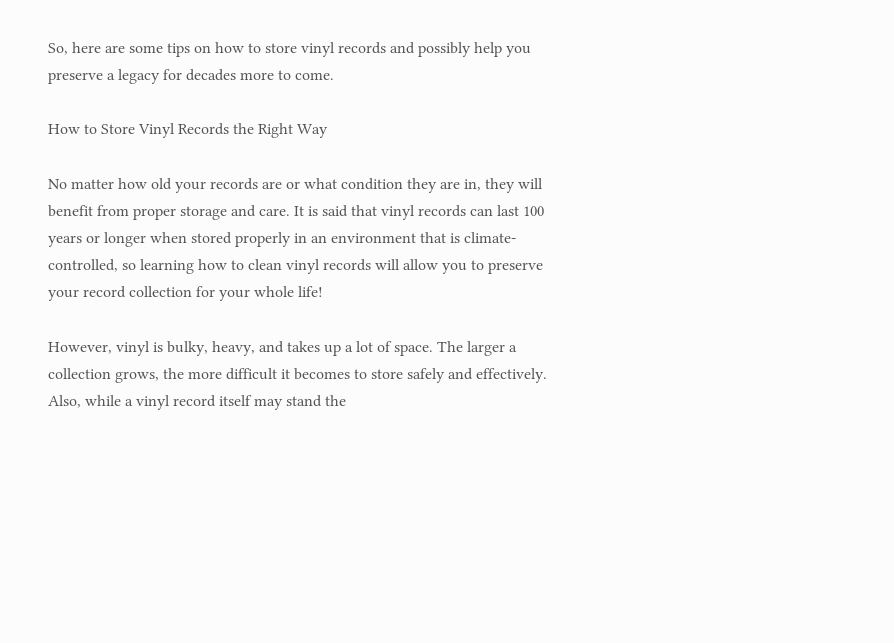So, here are some tips on how to store vinyl records and possibly help you preserve a legacy for decades more to come.

How to Store Vinyl Records the Right Way

No matter how old your records are or what condition they are in, they will benefit from proper storage and care. It is said that vinyl records can last 100 years or longer when stored properly in an environment that is climate-controlled, so learning how to clean vinyl records will allow you to preserve your record collection for your whole life!

However, vinyl is bulky, heavy, and takes up a lot of space. The larger a collection grows, the more difficult it becomes to store safely and effectively. Also, while a vinyl record itself may stand the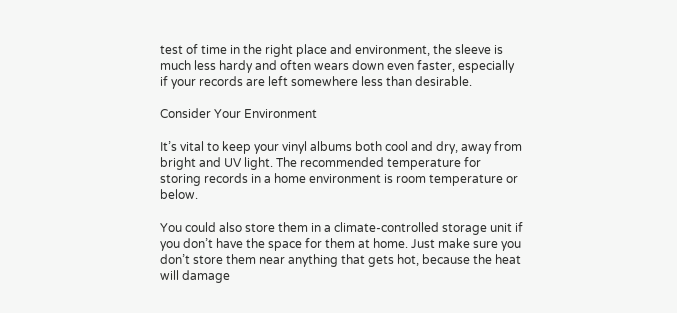test of time in the right place and environment, the sleeve is much less hardy and often wears down even faster, especially if your records are left somewhere less than desirable.

Consider Your Environment

It’s vital to keep your vinyl albums both cool and dry, away from bright and UV light. The recommended temperature for storing records in a home environment is room temperature or below.

You could also store them in a climate-controlled storage unit if you don’t have the space for them at home. Just make sure you don’t store them near anything that gets hot, because the heat will damage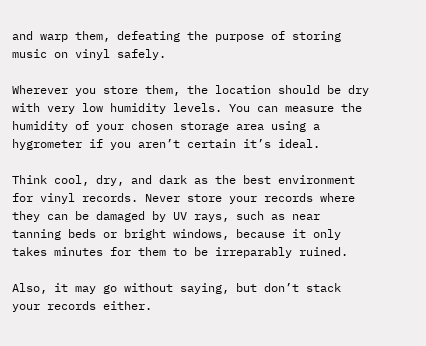and warp them, defeating the purpose of storing music on vinyl safely.

Wherever you store them, the location should be dry with very low humidity levels. You can measure the humidity of your chosen storage area using a hygrometer if you aren’t certain it’s ideal.

Think cool, dry, and dark as the best environment for vinyl records. Never store your records where they can be damaged by UV rays, such as near tanning beds or bright windows, because it only takes minutes for them to be irreparably ruined.

Also, it may go without saying, but don’t stack your records either.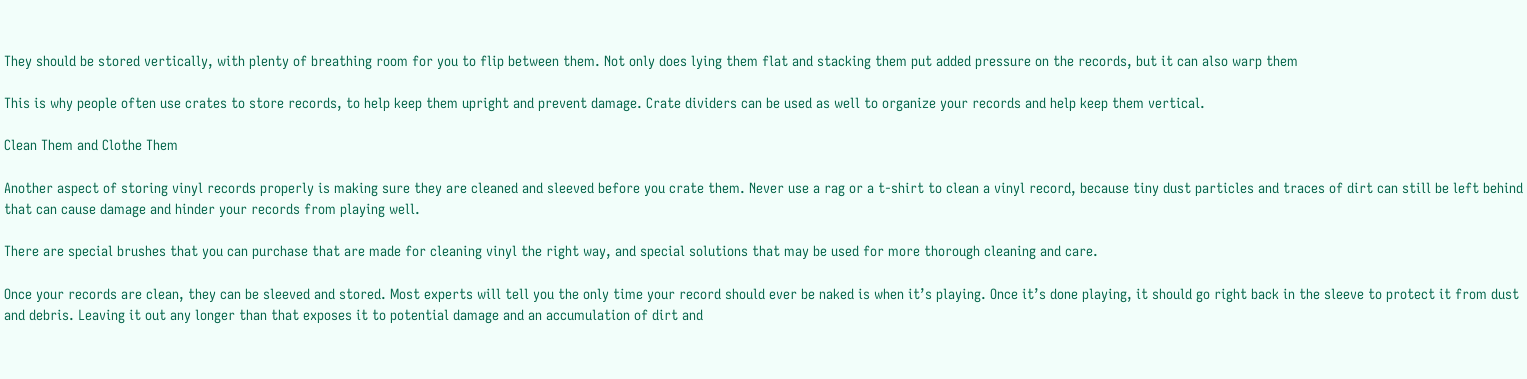They should be stored vertically, with plenty of breathing room for you to flip between them. Not only does lying them flat and stacking them put added pressure on the records, but it can also warp them

This is why people often use crates to store records, to help keep them upright and prevent damage. Crate dividers can be used as well to organize your records and help keep them vertical.

Clean Them and Clothe Them

Another aspect of storing vinyl records properly is making sure they are cleaned and sleeved before you crate them. Never use a rag or a t-shirt to clean a vinyl record, because tiny dust particles and traces of dirt can still be left behind that can cause damage and hinder your records from playing well.

There are special brushes that you can purchase that are made for cleaning vinyl the right way, and special solutions that may be used for more thorough cleaning and care.

Once your records are clean, they can be sleeved and stored. Most experts will tell you the only time your record should ever be naked is when it’s playing. Once it’s done playing, it should go right back in the sleeve to protect it from dust and debris. Leaving it out any longer than that exposes it to potential damage and an accumulation of dirt and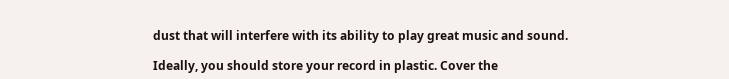dust that will interfere with its ability to play great music and sound.

Ideally, you should store your record in plastic. Cover the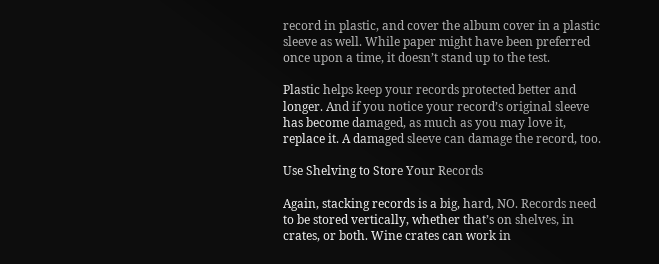record in plastic, and cover the album cover in a plastic sleeve as well. While paper might have been preferred once upon a time, it doesn’t stand up to the test.

Plastic helps keep your records protected better and longer. And if you notice your record’s original sleeve has become damaged, as much as you may love it, replace it. A damaged sleeve can damage the record, too.

Use Shelving to Store Your Records

Again, stacking records is a big, hard, NO. Records need to be stored vertically, whether that’s on shelves, in crates, or both. Wine crates can work in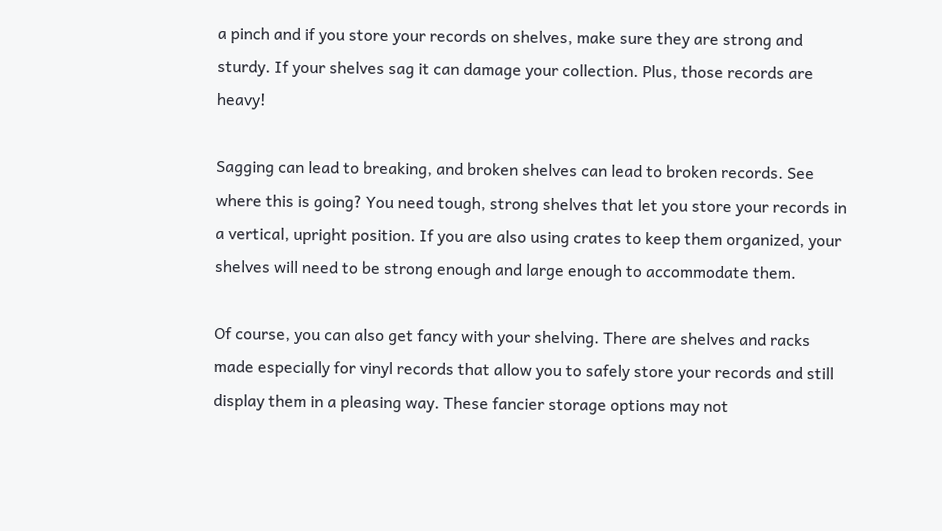a pinch and if you store your records on shelves, make sure they are strong and sturdy. If your shelves sag it can damage your collection. Plus, those records are heavy!

Sagging can lead to breaking, and broken shelves can lead to broken records. See where this is going? You need tough, strong shelves that let you store your records in a vertical, upright position. If you are also using crates to keep them organized, your shelves will need to be strong enough and large enough to accommodate them.

Of course, you can also get fancy with your shelving. There are shelves and racks made especially for vinyl records that allow you to safely store your records and still display them in a pleasing way. These fancier storage options may not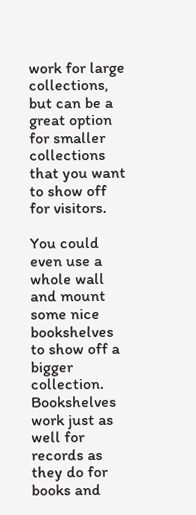work for large collections, but can be a great option for smaller collections that you want to show off for visitors.

You could even use a whole wall and mount some nice bookshelves to show off a bigger collection. Bookshelves work just as well for records as they do for books and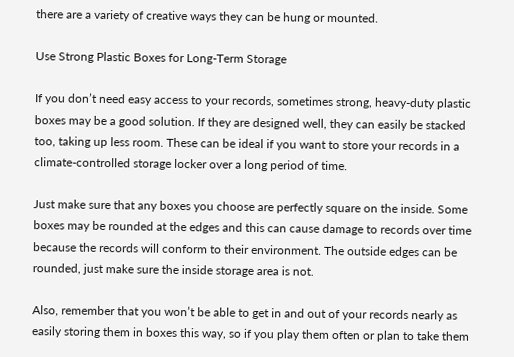there are a variety of creative ways they can be hung or mounted.

Use Strong Plastic Boxes for Long-Term Storage

If you don’t need easy access to your records, sometimes strong, heavy-duty plastic boxes may be a good solution. If they are designed well, they can easily be stacked too, taking up less room. These can be ideal if you want to store your records in a climate-controlled storage locker over a long period of time.

Just make sure that any boxes you choose are perfectly square on the inside. Some boxes may be rounded at the edges and this can cause damage to records over time because the records will conform to their environment. The outside edges can be rounded, just make sure the inside storage area is not.

Also, remember that you won’t be able to get in and out of your records nearly as easily storing them in boxes this way, so if you play them often or plan to take them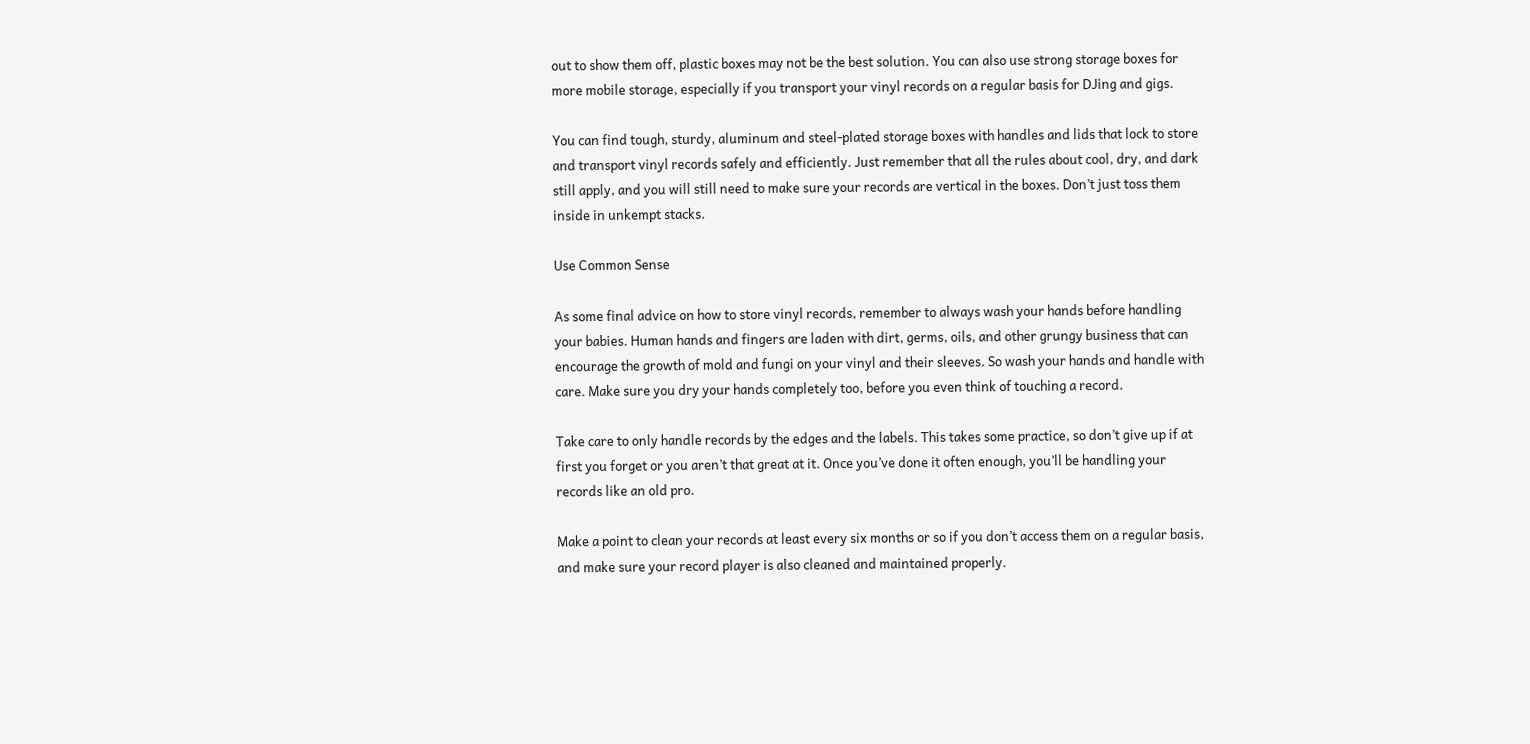out to show them off, plastic boxes may not be the best solution. You can also use strong storage boxes for more mobile storage, especially if you transport your vinyl records on a regular basis for DJing and gigs.

You can find tough, sturdy, aluminum and steel-plated storage boxes with handles and lids that lock to store and transport vinyl records safely and efficiently. Just remember that all the rules about cool, dry, and dark still apply, and you will still need to make sure your records are vertical in the boxes. Don’t just toss them inside in unkempt stacks.

Use Common Sense

As some final advice on how to store vinyl records, remember to always wash your hands before handling your babies. Human hands and fingers are laden with dirt, germs, oils, and other grungy business that can encourage the growth of mold and fungi on your vinyl and their sleeves. So wash your hands and handle with care. Make sure you dry your hands completely too, before you even think of touching a record.

Take care to only handle records by the edges and the labels. This takes some practice, so don’t give up if at first you forget or you aren’t that great at it. Once you’ve done it often enough, you’ll be handling your records like an old pro.

Make a point to clean your records at least every six months or so if you don’t access them on a regular basis, and make sure your record player is also cleaned and maintained properly.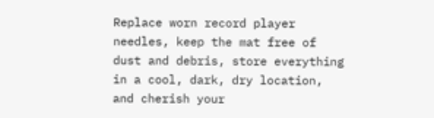Replace worn record player needles, keep the mat free of dust and debris, store everything in a cool, dark, dry location, and cherish your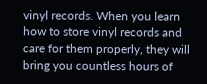vinyl records. When you learn how to store vinyl records and care for them properly, they will bring you countless hours of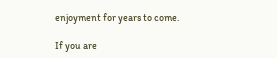enjoyment for years to come.

If you are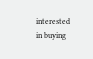interested in buying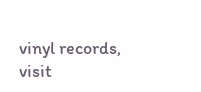vinyl records, visit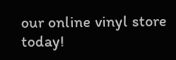our online vinyl store today!